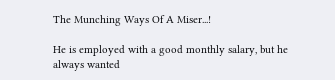The Munching Ways Of A Miser...!

He is employed with a good monthly salary, but he always wanted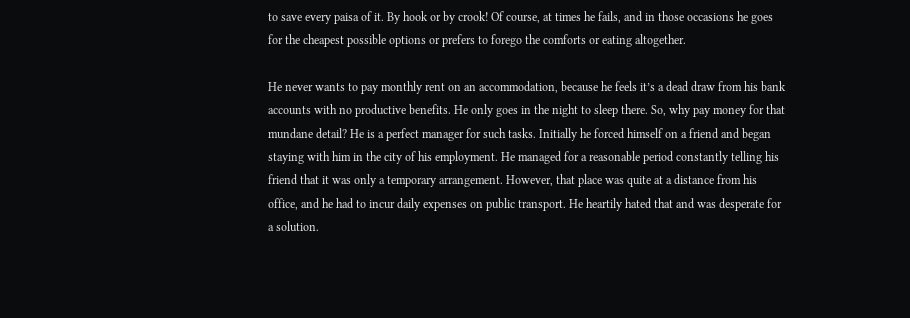to save every paisa of it. By hook or by crook! Of course, at times he fails, and in those occasions he goes for the cheapest possible options or prefers to forego the comforts or eating altogether.

He never wants to pay monthly rent on an accommodation, because he feels it’s a dead draw from his bank accounts with no productive benefits. He only goes in the night to sleep there. So, why pay money for that mundane detail? He is a perfect manager for such tasks. Initially he forced himself on a friend and began staying with him in the city of his employment. He managed for a reasonable period constantly telling his friend that it was only a temporary arrangement. However, that place was quite at a distance from his office, and he had to incur daily expenses on public transport. He heartily hated that and was desperate for a solution.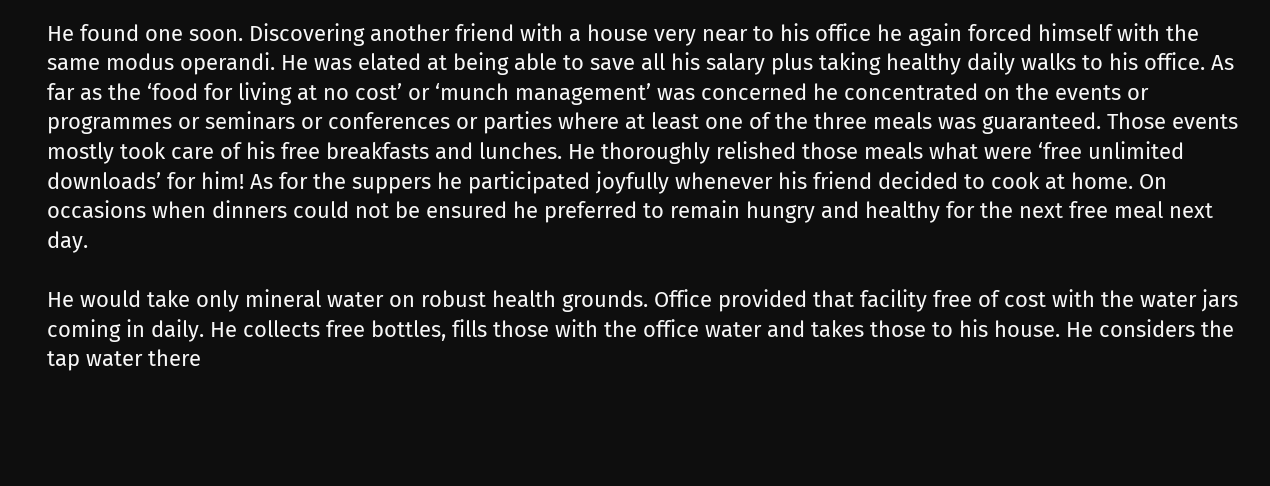He found one soon. Discovering another friend with a house very near to his office he again forced himself with the same modus operandi. He was elated at being able to save all his salary plus taking healthy daily walks to his office. As far as the ‘food for living at no cost’ or ‘munch management’ was concerned he concentrated on the events or programmes or seminars or conferences or parties where at least one of the three meals was guaranteed. Those events mostly took care of his free breakfasts and lunches. He thoroughly relished those meals what were ‘free unlimited downloads’ for him! As for the suppers he participated joyfully whenever his friend decided to cook at home. On occasions when dinners could not be ensured he preferred to remain hungry and healthy for the next free meal next day.

He would take only mineral water on robust health grounds. Office provided that facility free of cost with the water jars coming in daily. He collects free bottles, fills those with the office water and takes those to his house. He considers the tap water there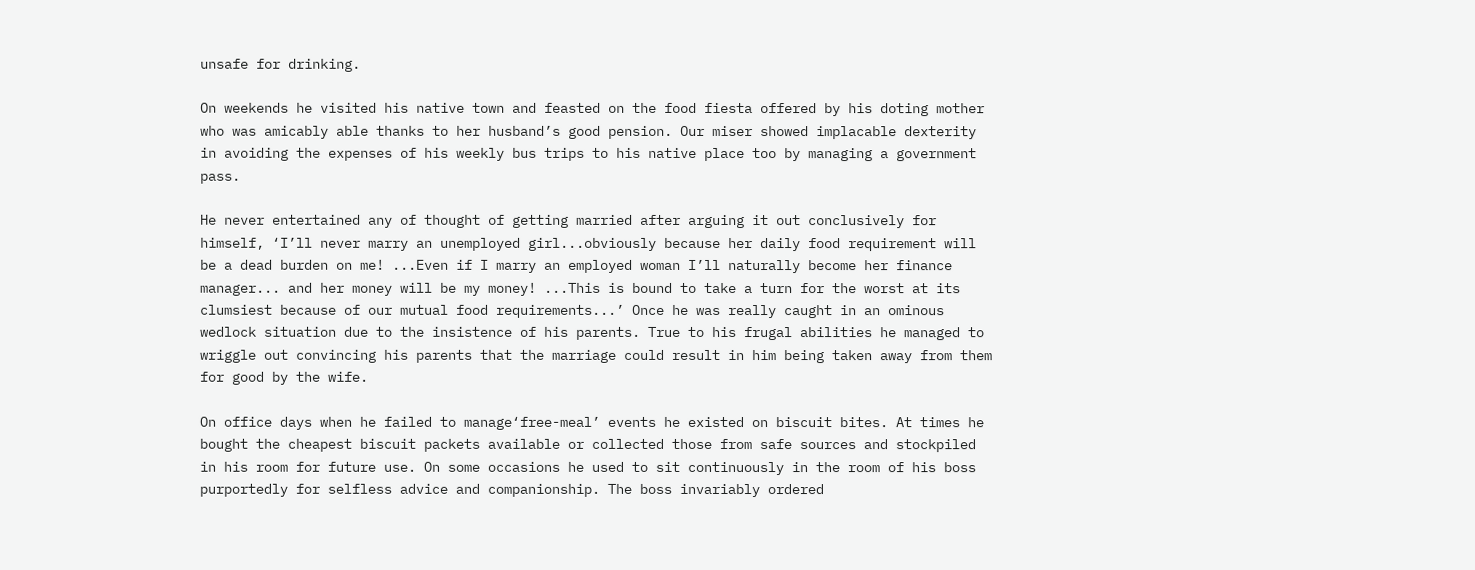unsafe for drinking.

On weekends he visited his native town and feasted on the food fiesta offered by his doting mother who was amicably able thanks to her husband’s good pension. Our miser showed implacable dexterity in avoiding the expenses of his weekly bus trips to his native place too by managing a government pass.

He never entertained any of thought of getting married after arguing it out conclusively for himself, ‘I’ll never marry an unemployed girl...obviously because her daily food requirement will be a dead burden on me! ...Even if I marry an employed woman I’ll naturally become her finance manager... and her money will be my money! ...This is bound to take a turn for the worst at its clumsiest because of our mutual food requirements...’ Once he was really caught in an ominous wedlock situation due to the insistence of his parents. True to his frugal abilities he managed to wriggle out convincing his parents that the marriage could result in him being taken away from them for good by the wife.

On office days when he failed to manage‘free-meal’ events he existed on biscuit bites. At times he bought the cheapest biscuit packets available or collected those from safe sources and stockpiled in his room for future use. On some occasions he used to sit continuously in the room of his boss purportedly for selfless advice and companionship. The boss invariably ordered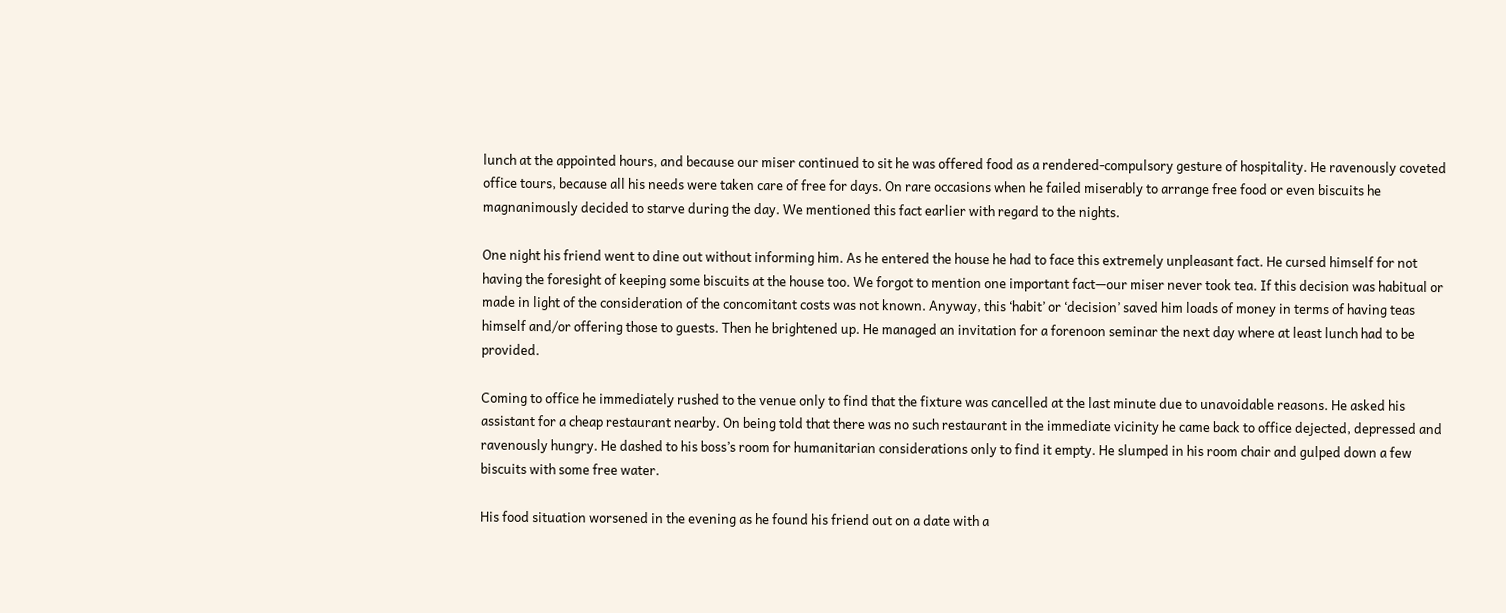lunch at the appointed hours, and because our miser continued to sit he was offered food as a rendered-compulsory gesture of hospitality. He ravenously coveted office tours, because all his needs were taken care of free for days. On rare occasions when he failed miserably to arrange free food or even biscuits he magnanimously decided to starve during the day. We mentioned this fact earlier with regard to the nights.

One night his friend went to dine out without informing him. As he entered the house he had to face this extremely unpleasant fact. He cursed himself for not having the foresight of keeping some biscuits at the house too. We forgot to mention one important fact—our miser never took tea. If this decision was habitual or made in light of the consideration of the concomitant costs was not known. Anyway, this ‘habit’ or ‘decision’ saved him loads of money in terms of having teas himself and/or offering those to guests. Then he brightened up. He managed an invitation for a forenoon seminar the next day where at least lunch had to be provided.

Coming to office he immediately rushed to the venue only to find that the fixture was cancelled at the last minute due to unavoidable reasons. He asked his assistant for a cheap restaurant nearby. On being told that there was no such restaurant in the immediate vicinity he came back to office dejected, depressed and ravenously hungry. He dashed to his boss’s room for humanitarian considerations only to find it empty. He slumped in his room chair and gulped down a few biscuits with some free water.

His food situation worsened in the evening as he found his friend out on a date with a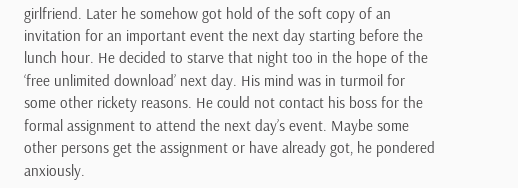girlfriend. Later he somehow got hold of the soft copy of an invitation for an important event the next day starting before the lunch hour. He decided to starve that night too in the hope of the ‘free unlimited download’ next day. His mind was in turmoil for some other rickety reasons. He could not contact his boss for the formal assignment to attend the next day’s event. Maybe some other persons get the assignment or have already got, he pondered anxiously.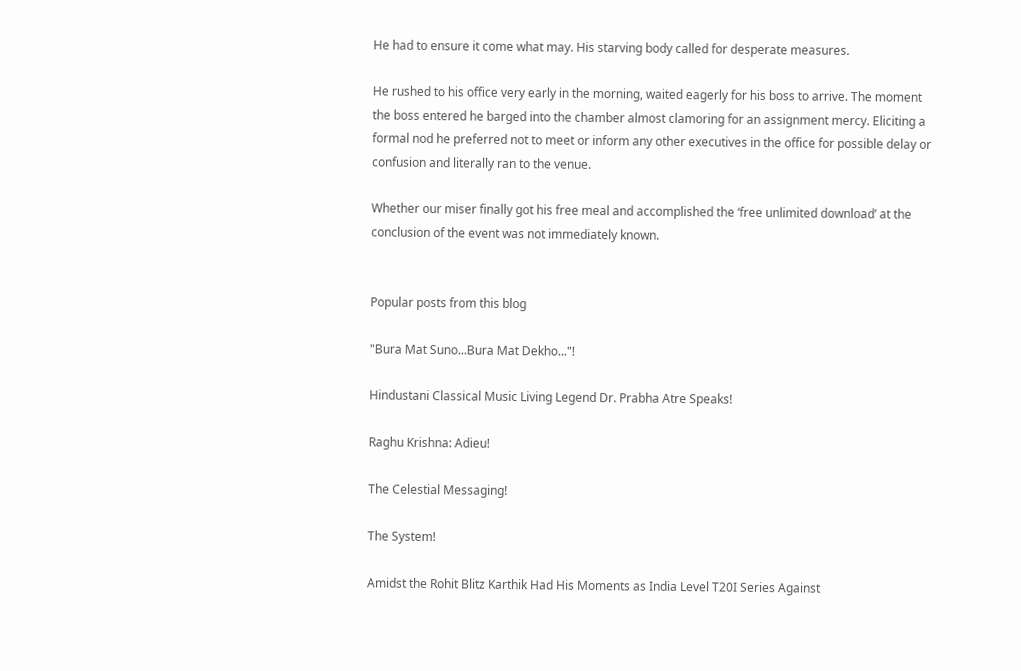He had to ensure it come what may. His starving body called for desperate measures.

He rushed to his office very early in the morning, waited eagerly for his boss to arrive. The moment the boss entered he barged into the chamber almost clamoring for an assignment mercy. Eliciting a formal nod he preferred not to meet or inform any other executives in the office for possible delay or confusion and literally ran to the venue.

Whether our miser finally got his free meal and accomplished the ‘free unlimited download’ at the conclusion of the event was not immediately known.


Popular posts from this blog

"Bura Mat Suno...Bura Mat Dekho..."!

Hindustani Classical Music Living Legend Dr. Prabha Atre Speaks!

Raghu Krishna: Adieu!

The Celestial Messaging!

The System!

Amidst the Rohit Blitz Karthik Had His Moments as India Level T20I Series Against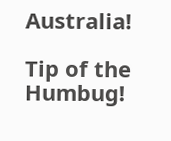Australia!

Tip of the Humbug!